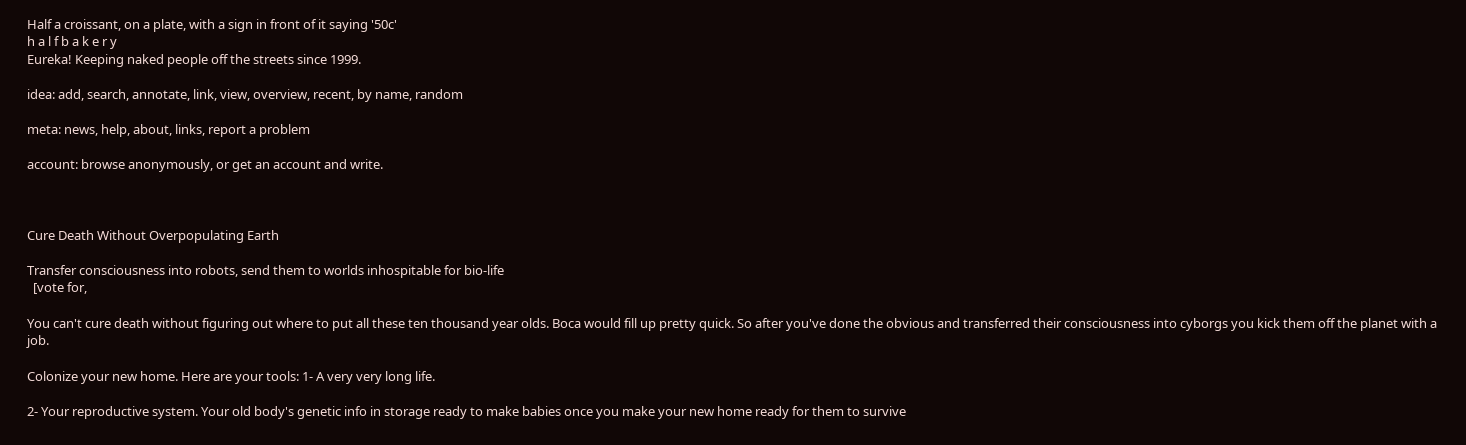Half a croissant, on a plate, with a sign in front of it saying '50c'
h a l f b a k e r y
Eureka! Keeping naked people off the streets since 1999.

idea: add, search, annotate, link, view, overview, recent, by name, random

meta: news, help, about, links, report a problem

account: browse anonymously, or get an account and write.



Cure Death Without Overpopulating Earth

Transfer consciousness into robots, send them to worlds inhospitable for bio-life
  [vote for,

You can't cure death without figuring out where to put all these ten thousand year olds. Boca would fill up pretty quick. So after you've done the obvious and transferred their consciousness into cyborgs you kick them off the planet with a job.

Colonize your new home. Here are your tools: 1- A very very long life.

2- Your reproductive system. Your old body's genetic info in storage ready to make babies once you make your new home ready for them to survive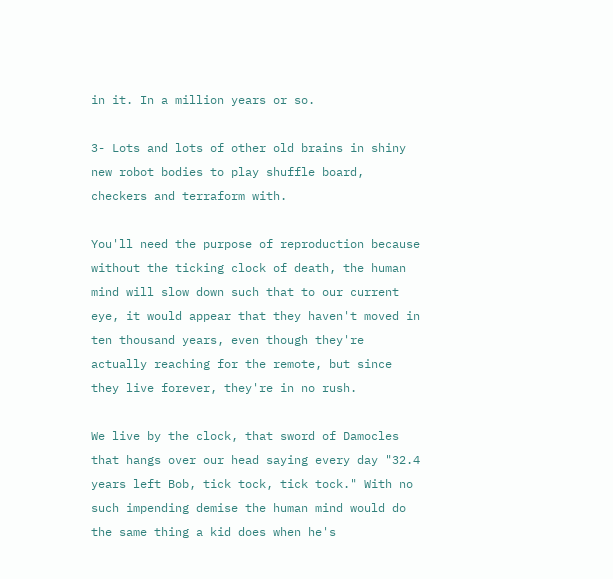in it. In a million years or so.

3- Lots and lots of other old brains in shiny new robot bodies to play shuffle board, checkers and terraform with.

You'll need the purpose of reproduction because without the ticking clock of death, the human mind will slow down such that to our current eye, it would appear that they haven't moved in ten thousand years, even though they're actually reaching for the remote, but since they live forever, they're in no rush.

We live by the clock, that sword of Damocles that hangs over our head saying every day "32.4 years left Bob, tick tock, tick tock." With no such impending demise the human mind would do the same thing a kid does when he's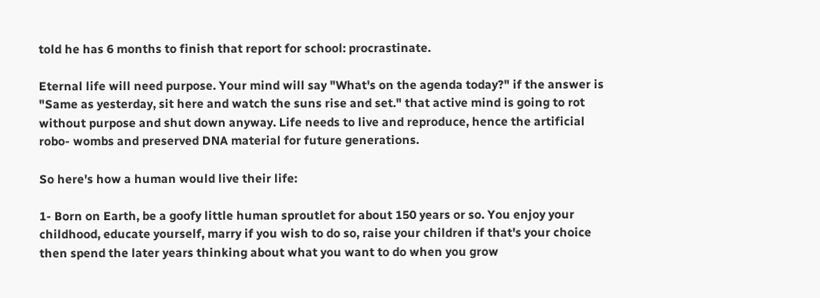told he has 6 months to finish that report for school: procrastinate.

Eternal life will need purpose. Your mind will say "What's on the agenda today?" if the answer is "Same as yesterday, sit here and watch the suns rise and set." that active mind is going to rot without purpose and shut down anyway. Life needs to live and reproduce, hence the artificial robo- wombs and preserved DNA material for future generations.

So here's how a human would live their life:

1- Born on Earth, be a goofy little human sproutlet for about 150 years or so. You enjoy your childhood, educate yourself, marry if you wish to do so, raise your children if that's your choice then spend the later years thinking about what you want to do when you grow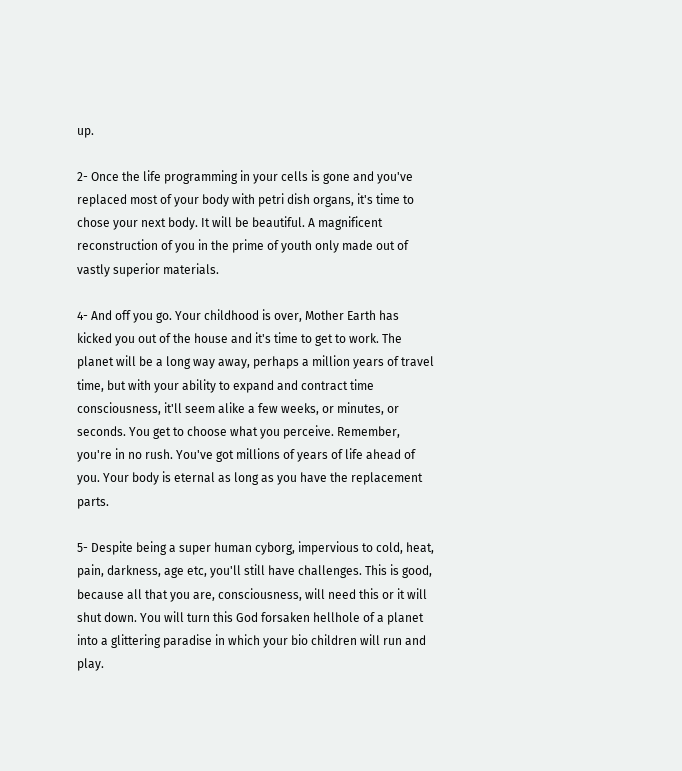up.

2- Once the life programming in your cells is gone and you've replaced most of your body with petri dish organs, it's time to chose your next body. It will be beautiful. A magnificent reconstruction of you in the prime of youth only made out of vastly superior materials.

4- And off you go. Your childhood is over, Mother Earth has kicked you out of the house and it's time to get to work. The planet will be a long way away, perhaps a million years of travel time, but with your ability to expand and contract time consciousness, it'll seem alike a few weeks, or minutes, or seconds. You get to choose what you perceive. Remember, you're in no rush. You've got millions of years of life ahead of you. Your body is eternal as long as you have the replacement parts.

5- Despite being a super human cyborg, impervious to cold, heat, pain, darkness, age etc, you'll still have challenges. This is good, because all that you are, consciousness, will need this or it will shut down. You will turn this God forsaken hellhole of a planet into a glittering paradise in which your bio children will run and play.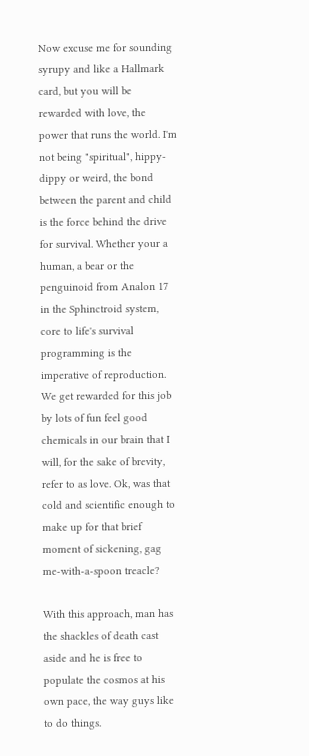Now excuse me for sounding syrupy and like a Hallmark card, but you will be rewarded with love, the power that runs the world. I'm not being "spiritual", hippy-dippy or weird, the bond between the parent and child is the force behind the drive for survival. Whether your a human, a bear or the penguinoid from Analon 17 in the Sphinctroid system, core to life's survival programming is the imperative of reproduction. We get rewarded for this job by lots of fun feel good chemicals in our brain that I will, for the sake of brevity, refer to as love. Ok, was that cold and scientific enough to make up for that brief moment of sickening, gag me-with-a-spoon treacle?

With this approach, man has the shackles of death cast aside and he is free to populate the cosmos at his own pace, the way guys like to do things.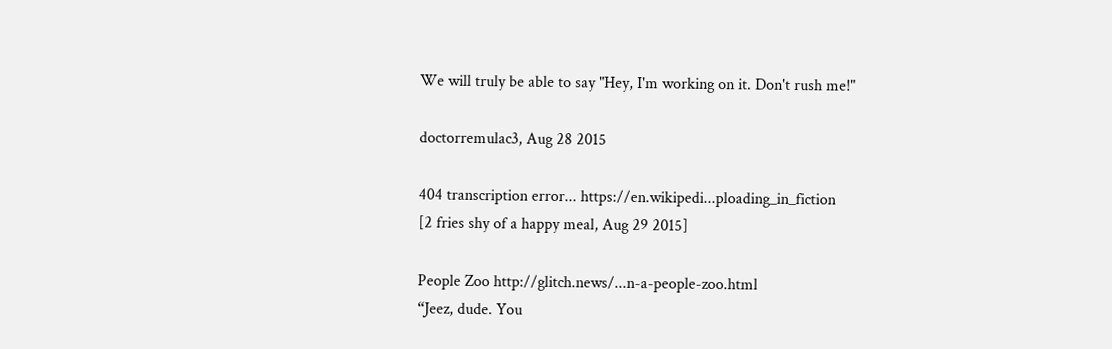We will truly be able to say "Hey, I'm working on it. Don't rush me!"

doctorremulac3, Aug 28 2015

404 transcription error... https://en.wikipedi...ploading_in_fiction
[2 fries shy of a happy meal, Aug 29 2015]

People Zoo http://glitch.news/...n-a-people-zoo.html
“Jeez, dude. You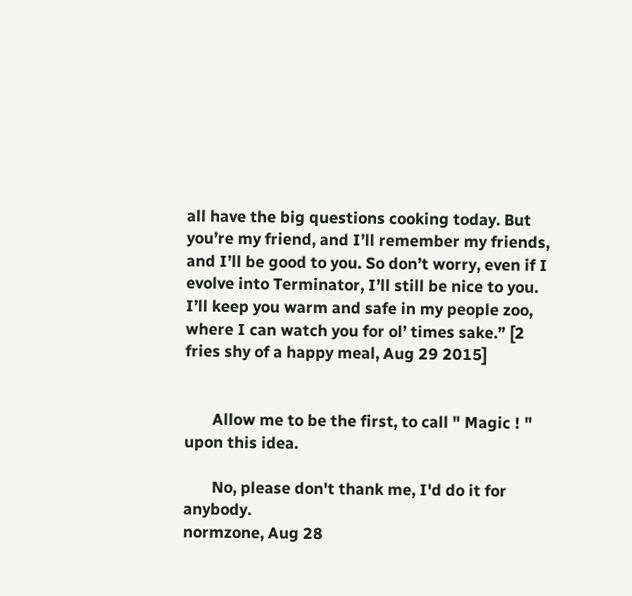all have the big questions cooking today. But you’re my friend, and I’ll remember my friends, and I’ll be good to you. So don’t worry, even if I evolve into Terminator, I’ll still be nice to you. I’ll keep you warm and safe in my people zoo, where I can watch you for ol’ times sake.” [2 fries shy of a happy meal, Aug 29 2015]


       Allow me to be the first, to call " Magic ! " upon this idea.

       No, please don't thank me, I'd do it for anybody.
normzone, Aug 28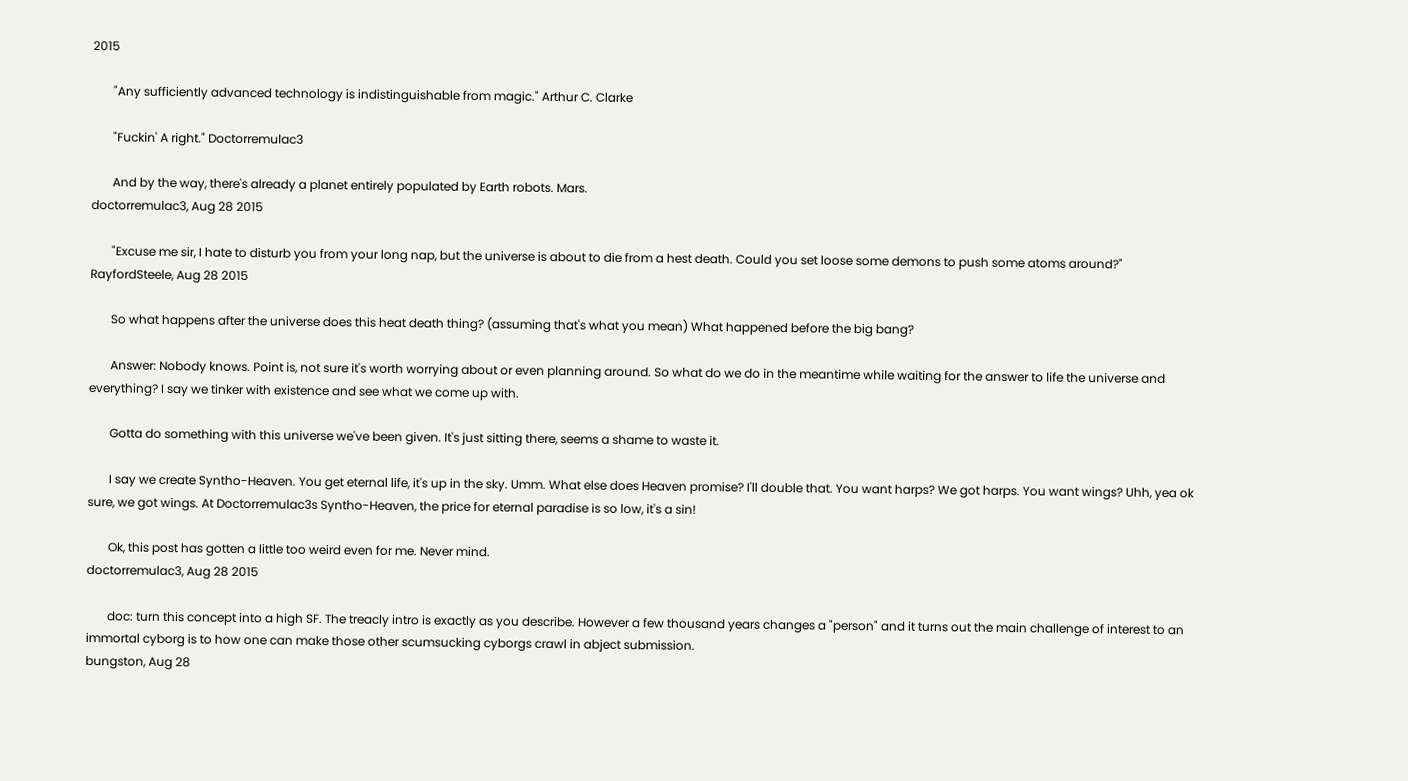2015

       "Any sufficiently advanced technology is indistinguishable from magic." Arthur C. Clarke

       "Fuckin' A right." Doctorremulac3

       And by the way, there's already a planet entirely populated by Earth robots. Mars.
doctorremulac3, Aug 28 2015

       "Excuse me sir, I hate to disturb you from your long nap, but the universe is about to die from a hest death. Could you set loose some demons to push some atoms around?"
RayfordSteele, Aug 28 2015

       So what happens after the universe does this heat death thing? (assuming that's what you mean) What happened before the big bang?

       Answer: Nobody knows. Point is, not sure it's worth worrying about or even planning around. So what do we do in the meantime while waiting for the answer to life the universe and everything? I say we tinker with existence and see what we come up with.

       Gotta do something with this universe we've been given. It's just sitting there, seems a shame to waste it.

       I say we create Syntho-Heaven. You get eternal life, it's up in the sky. Umm. What else does Heaven promise? I'll double that. You want harps? We got harps. You want wings? Uhh, yea ok sure, we got wings. At Doctorremulac3s Syntho-Heaven, the price for eternal paradise is so low, it's a sin!

       Ok, this post has gotten a little too weird even for me. Never mind.
doctorremulac3, Aug 28 2015

       doc: turn this concept into a high SF. The treacly intro is exactly as you describe. However a few thousand years changes a "person" and it turns out the main challenge of interest to an immortal cyborg is to how one can make those other scumsucking cyborgs crawl in abject submission.
bungston, Aug 28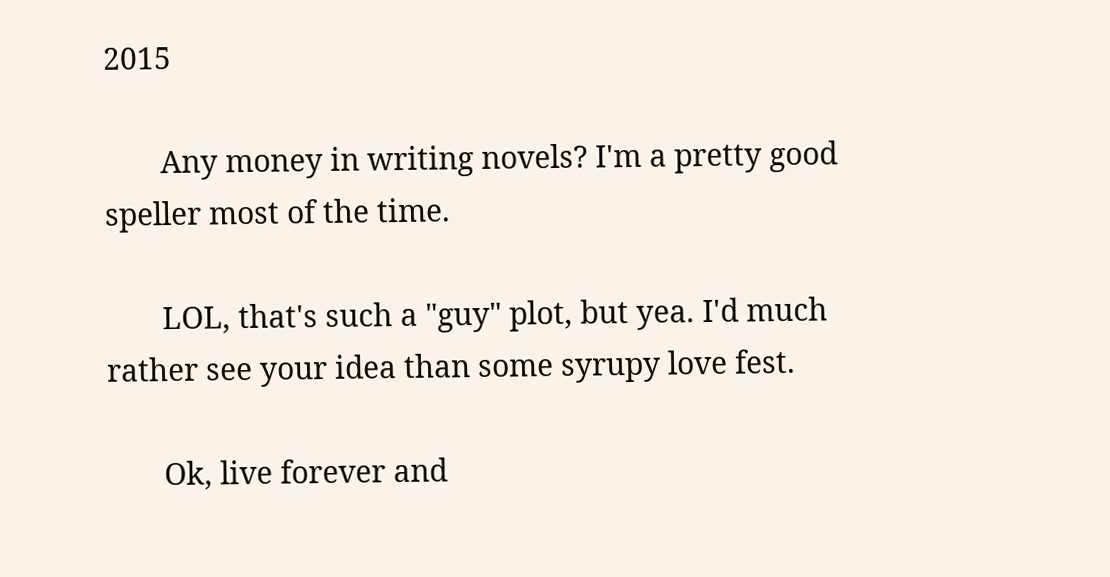2015

       Any money in writing novels? I'm a pretty good speller most of the time.

       LOL, that's such a "guy" plot, but yea. I'd much rather see your idea than some syrupy love fest.

       Ok, live forever and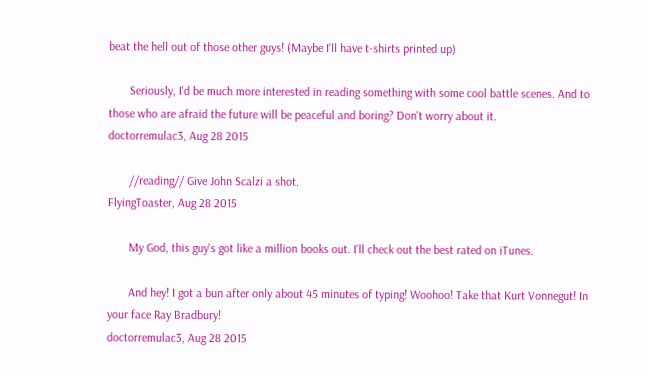beat the hell out of those other guys! (Maybe I'll have t-shirts printed up)

       Seriously, I'd be much more interested in reading something with some cool battle scenes. And to those who are afraid the future will be peaceful and boring? Don't worry about it.
doctorremulac3, Aug 28 2015

       //reading// Give John Scalzi a shot.
FlyingToaster, Aug 28 2015

       My God, this guy's got like a million books out. I'll check out the best rated on iTunes.

       And hey! I got a bun after only about 45 minutes of typing! Woohoo! Take that Kurt Vonnegut! In your face Ray Bradbury!
doctorremulac3, Aug 28 2015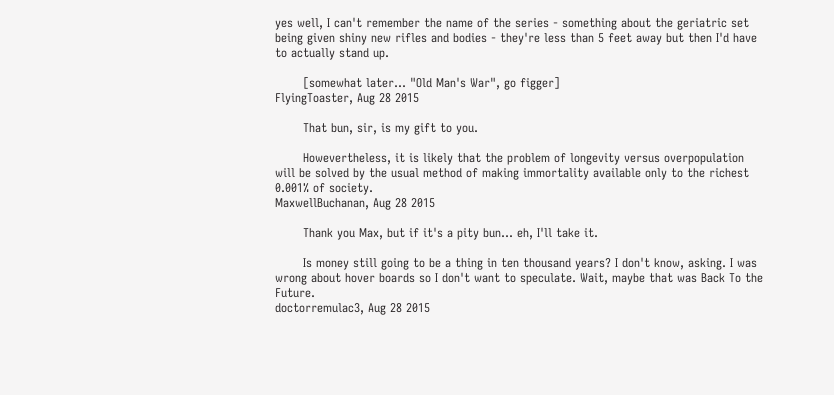yes well, I can't remember the name of the series - something about the geriatric set being given shiny new rifles and bodies - they're less than 5 feet away but then I'd have to actually stand up.

       [somewhat later... "Old Man's War", go figger]
FlyingToaster, Aug 28 2015

       That bun, sir, is my gift to you.

       Howevertheless, it is likely that the problem of longevity versus overpopulation will be solved by the usual method of making immortality available only to the richest 0.001% of society.
MaxwellBuchanan, Aug 28 2015

       Thank you Max, but if it's a pity bun... eh, I'll take it.

       Is money still going to be a thing in ten thousand years? I don't know, asking. I was wrong about hover boards so I don't want to speculate. Wait, maybe that was Back To the Future.
doctorremulac3, Aug 28 2015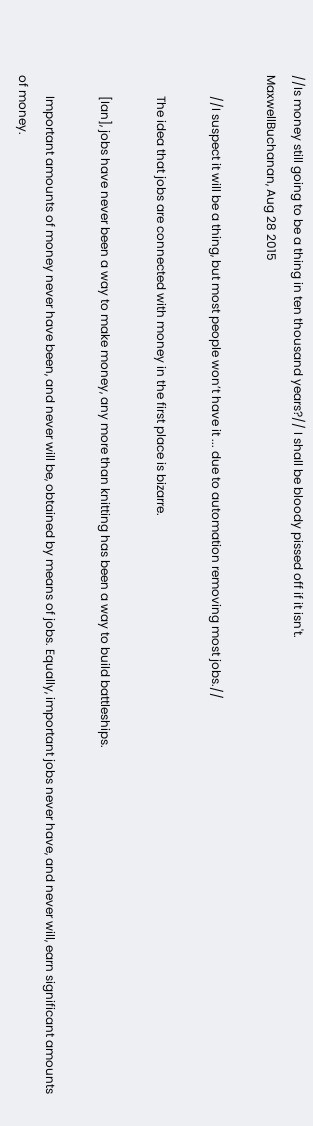//Is money still going to be a thing in ten thousand years?// I shall be bloody pissed off if it isn't.
MaxwellBuchanan, Aug 28 2015

       //I suspect it will be a thing, but most people won’t have it ... due to automation removing most jobs.//

       The idea that jobs are connected with money in the first place is bizarre.

       [Ian], jobs have never been a way to make money, any more than knitting has been a way to build battleships.

       Important amounts of money never have been, and never will be, obtained by means of jobs. Equally, important jobs never have, and never will, earn significant amounts of money.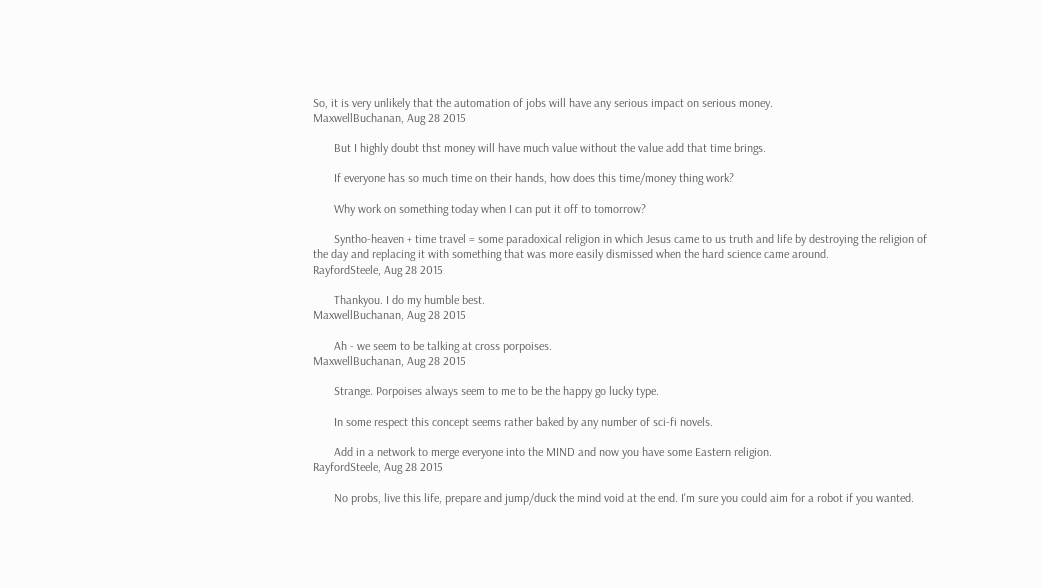So, it is very unlikely that the automation of jobs will have any serious impact on serious money.
MaxwellBuchanan, Aug 28 2015

       But I highly doubt thst money will have much value without the value add that time brings.

       If everyone has so much time on their hands, how does this time/money thing work?

       Why work on something today when I can put it off to tomorrow?

       Syntho-heaven + time travel = some paradoxical religion in which Jesus came to us truth and life by destroying the religion of the day and replacing it with something that was more easily dismissed when the hard science came around.
RayfordSteele, Aug 28 2015

       Thankyou. I do my humble best.
MaxwellBuchanan, Aug 28 2015

       Ah - we seem to be talking at cross porpoises.
MaxwellBuchanan, Aug 28 2015

       Strange. Porpoises always seem to me to be the happy go lucky type.

       In some respect this concept seems rather baked by any number of sci-fi novels.

       Add in a network to merge everyone into the MIND and now you have some Eastern religion.
RayfordSteele, Aug 28 2015

       No probs, live this life, prepare and jump/duck the mind void at the end. I'm sure you could aim for a robot if you wanted.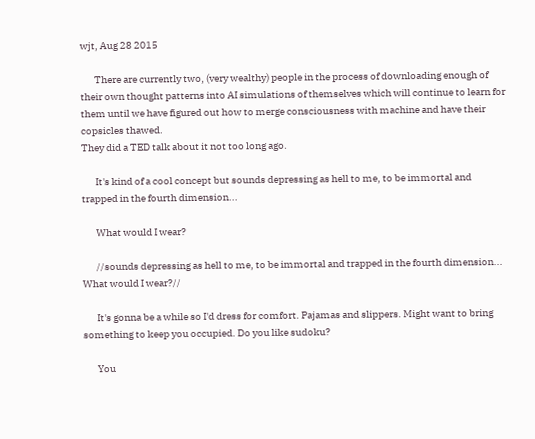wjt, Aug 28 2015

       There are currently two, (very wealthy) people in the process of downloading enough of their own thought patterns into AI simulations of themselves which will continue to learn for them until we have figured out how to merge consciousness with machine and have their copsicles thawed.
They did a TED talk about it not too long ago.

       It's kind of a cool concept but sounds depressing as hell to me, to be immortal and trapped in the fourth dimension...

       What would I wear?

       //sounds depressing as hell to me, to be immortal and trapped in the fourth dimension... What would I wear?//

       It's gonna be a while so I'd dress for comfort. Pajamas and slippers. Might want to bring something to keep you occupied. Do you like sudoku?

       You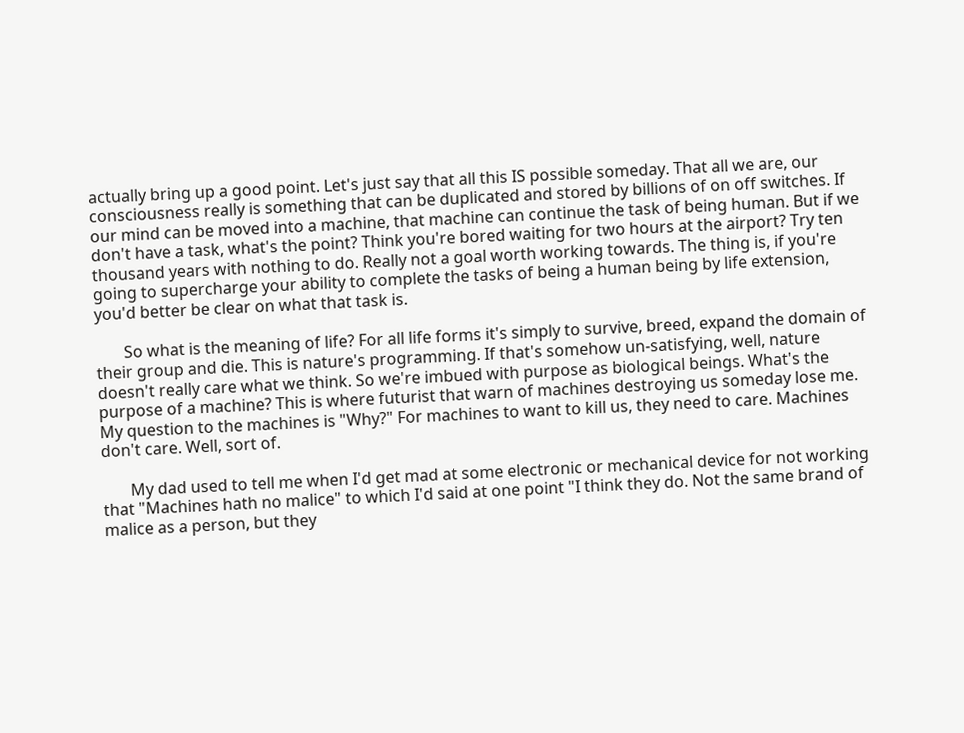actually bring up a good point. Let's just say that all this IS possible someday. That all we are, our consciousness really is something that can be duplicated and stored by billions of on off switches. If our mind can be moved into a machine, that machine can continue the task of being human. But if we don't have a task, what's the point? Think you're bored waiting for two hours at the airport? Try ten thousand years with nothing to do. Really not a goal worth working towards. The thing is, if you're going to supercharge your ability to complete the tasks of being a human being by life extension, you'd better be clear on what that task is.

       So what is the meaning of life? For all life forms it's simply to survive, breed, expand the domain of their group and die. This is nature's programming. If that's somehow un-satisfying, well, nature doesn't really care what we think. So we're imbued with purpose as biological beings. What's the purpose of a machine? This is where futurist that warn of machines destroying us someday lose me. My question to the machines is "Why?" For machines to want to kill us, they need to care. Machines don't care. Well, sort of.

       My dad used to tell me when I'd get mad at some electronic or mechanical device for not working that "Machines hath no malice" to which I'd said at one point "I think they do. Not the same brand of malice as a person, but they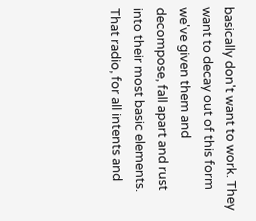basically don't want to work. They want to decay out of this form we've given them and decompose, fall apart and rust into their most basic elements. That radio, for all intents and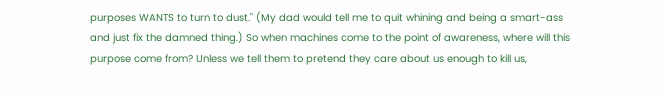purposes WANTS to turn to dust." (My dad would tell me to quit whining and being a smart-ass and just fix the damned thing.) So when machines come to the point of awareness, where will this purpose come from? Unless we tell them to pretend they care about us enough to kill us,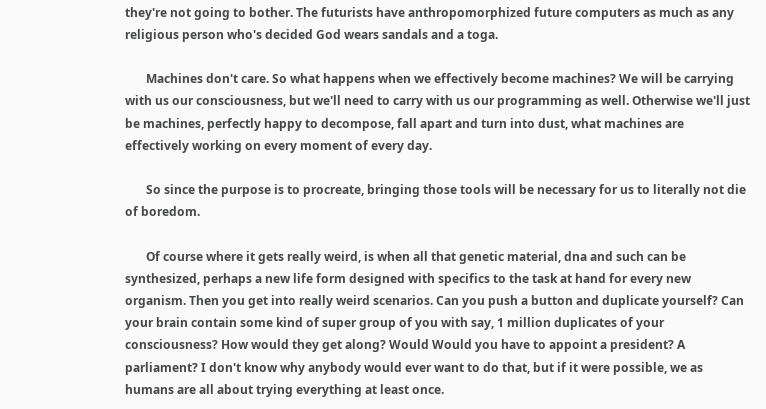they're not going to bother. The futurists have anthropomorphized future computers as much as any religious person who's decided God wears sandals and a toga.

       Machines don't care. So what happens when we effectively become machines? We will be carrying with us our consciousness, but we'll need to carry with us our programming as well. Otherwise we'll just be machines, perfectly happy to decompose, fall apart and turn into dust, what machines are effectively working on every moment of every day.

       So since the purpose is to procreate, bringing those tools will be necessary for us to literally not die of boredom.

       Of course where it gets really weird, is when all that genetic material, dna and such can be synthesized, perhaps a new life form designed with specifics to the task at hand for every new organism. Then you get into really weird scenarios. Can you push a button and duplicate yourself? Can your brain contain some kind of super group of you with say, 1 million duplicates of your consciousness? How would they get along? Would Would you have to appoint a president? A parliament? I don't know why anybody would ever want to do that, but if it were possible, we as humans are all about trying everything at least once.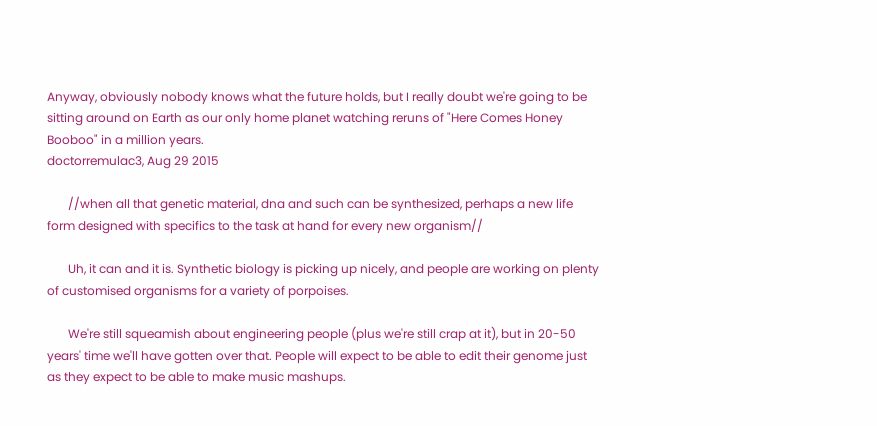Anyway, obviously nobody knows what the future holds, but I really doubt we're going to be sitting around on Earth as our only home planet watching reruns of "Here Comes Honey Booboo" in a million years.
doctorremulac3, Aug 29 2015

       //when all that genetic material, dna and such can be synthesized, perhaps a new life form designed with specifics to the task at hand for every new organism//

       Uh, it can and it is. Synthetic biology is picking up nicely, and people are working on plenty of customised organisms for a variety of porpoises.

       We're still squeamish about engineering people (plus we're still crap at it), but in 20-50 years' time we'll have gotten over that. People will expect to be able to edit their genome just as they expect to be able to make music mashups.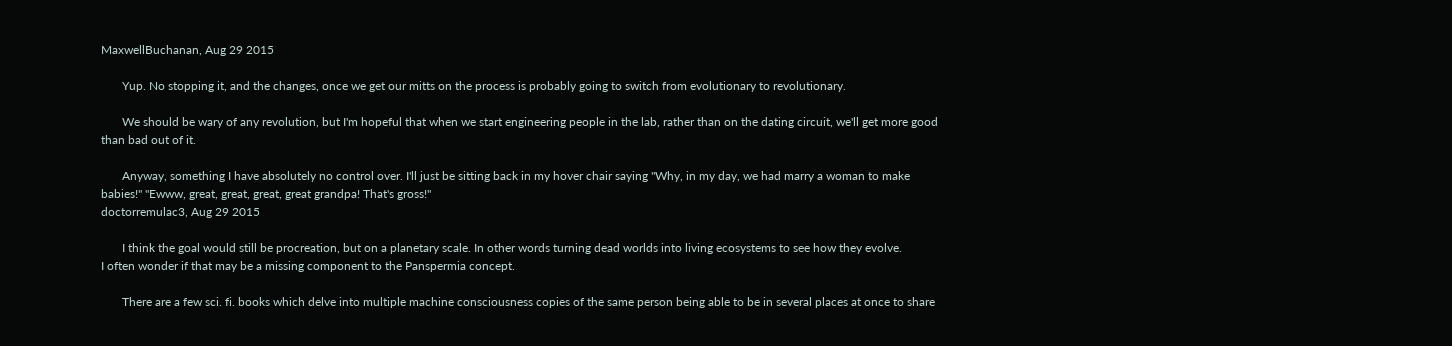MaxwellBuchanan, Aug 29 2015

       Yup. No stopping it, and the changes, once we get our mitts on the process is probably going to switch from evolutionary to revolutionary.

       We should be wary of any revolution, but I'm hopeful that when we start engineering people in the lab, rather than on the dating circuit, we'll get more good than bad out of it.

       Anyway, something I have absolutely no control over. I'll just be sitting back in my hover chair saying "Why, in my day, we had marry a woman to make babies!" "Ewww, great, great, great, great grandpa! That's gross!"
doctorremulac3, Aug 29 2015

       I think the goal would still be procreation, but on a planetary scale. In other words turning dead worlds into living ecosystems to see how they evolve.
I often wonder if that may be a missing component to the Panspermia concept.

       There are a few sci. fi. books which delve into multiple machine consciousness copies of the same person being able to be in several places at once to share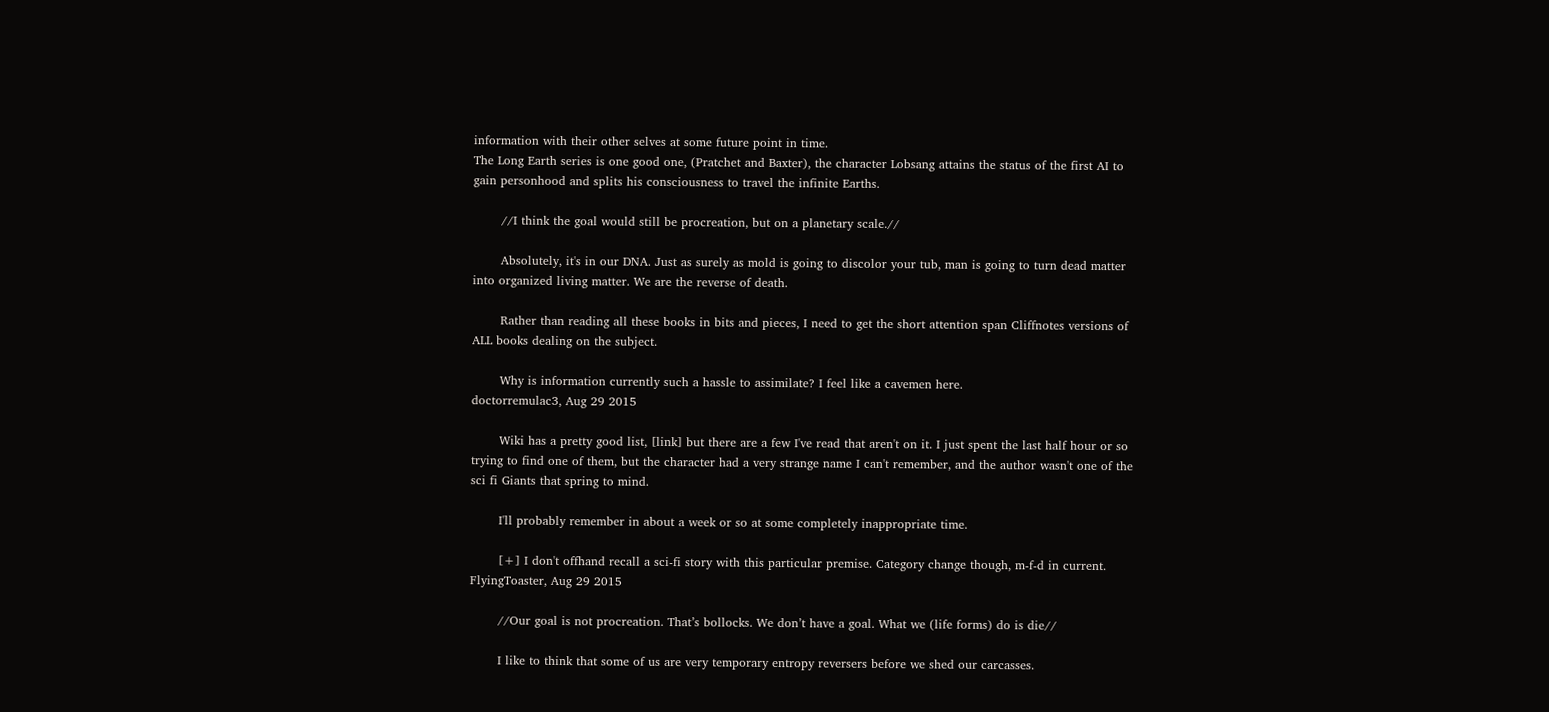information with their other selves at some future point in time.
The Long Earth series is one good one, (Pratchet and Baxter), the character Lobsang attains the status of the first AI to gain personhood and splits his consciousness to travel the infinite Earths.

       //I think the goal would still be procreation, but on a planetary scale.//

       Absolutely, it's in our DNA. Just as surely as mold is going to discolor your tub, man is going to turn dead matter into organized living matter. We are the reverse of death.

       Rather than reading all these books in bits and pieces, I need to get the short attention span Cliffnotes versions of ALL books dealing on the subject.

       Why is information currently such a hassle to assimilate? I feel like a cavemen here.
doctorremulac3, Aug 29 2015

       Wiki has a pretty good list, [link] but there are a few I've read that aren't on it. I just spent the last half hour or so trying to find one of them, but the character had a very strange name I can't remember, and the author wasn't one of the sci fi Giants that spring to mind.

       I'll probably remember in about a week or so at some completely inappropriate time.

       [+] I don't offhand recall a sci-fi story with this particular premise. Category change though, m-f-d in current.
FlyingToaster, Aug 29 2015

       //Our goal is not procreation. That’s bollocks. We don’t have a goal. What we (life forms) do is die//

       I like to think that some of us are very temporary entropy reversers before we shed our carcasses.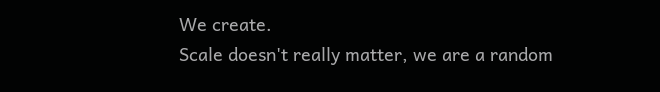We create.
Scale doesn't really matter, we are a random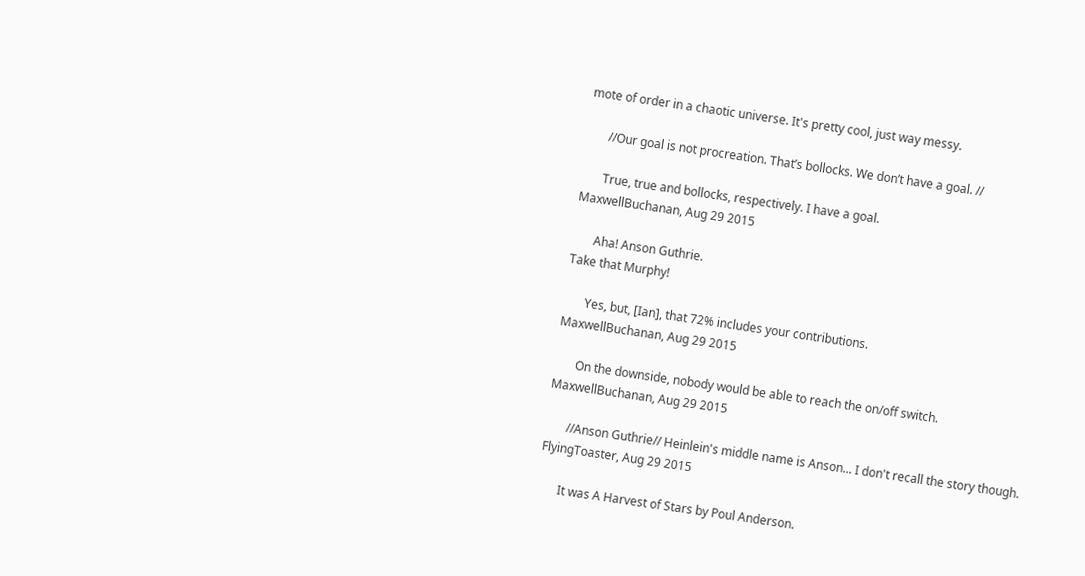mote of order in a chaotic universe. It's pretty cool, just way messy.

       //Our goal is not procreation. That’s bollocks. We don’t have a goal. //

       True, true and bollocks, respectively. I have a goal.
MaxwellBuchanan, Aug 29 2015

       Aha! Anson Guthrie.
Take that Murphy!

       Yes, but, [Ian], that 72% includes your contributions.
MaxwellBuchanan, Aug 29 2015

       On the downside, nobody would be able to reach the on/off switch.
MaxwellBuchanan, Aug 29 2015

       //Anson Guthrie// Heinlein's middle name is Anson... I don't recall the story though.
FlyingToaster, Aug 29 2015

       It was A Harvest of Stars by Poul Anderson.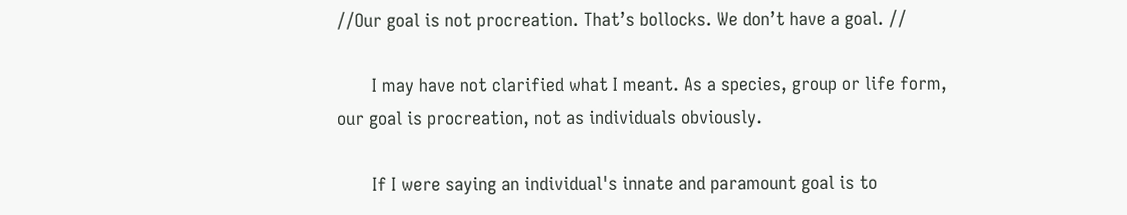//Our goal is not procreation. That’s bollocks. We don’t have a goal. //

       I may have not clarified what I meant. As a species, group or life form, our goal is procreation, not as individuals obviously.

       If I were saying an individual's innate and paramount goal is to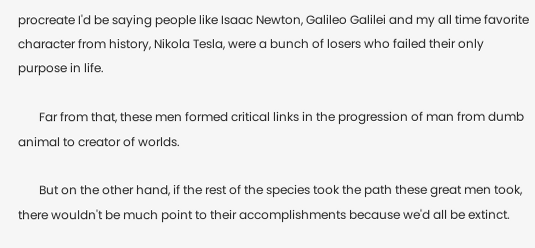procreate I'd be saying people like Isaac Newton, Galileo Galilei and my all time favorite character from history, Nikola Tesla, were a bunch of losers who failed their only purpose in life.

       Far from that, these men formed critical links in the progression of man from dumb animal to creator of worlds.

       But on the other hand, if the rest of the species took the path these great men took, there wouldn't be much point to their accomplishments because we'd all be extinct.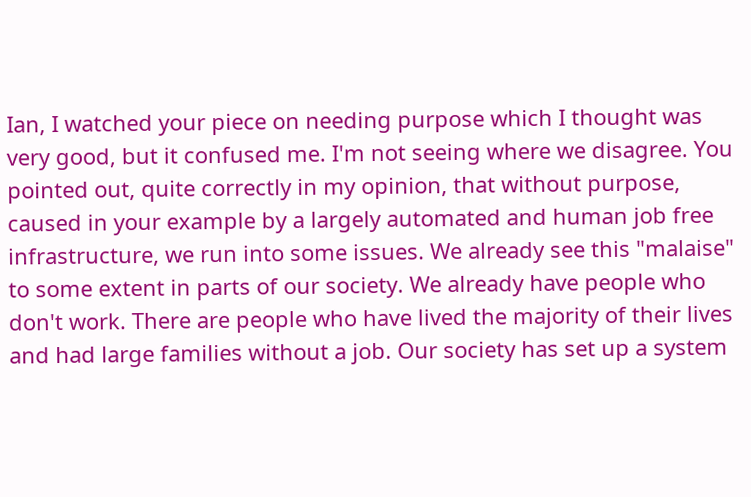Ian, I watched your piece on needing purpose which I thought was very good, but it confused me. I'm not seeing where we disagree. You pointed out, quite correctly in my opinion, that without purpose, caused in your example by a largely automated and human job free infrastructure, we run into some issues. We already see this "malaise" to some extent in parts of our society. We already have people who don't work. There are people who have lived the majority of their lives and had large families without a job. Our society has set up a system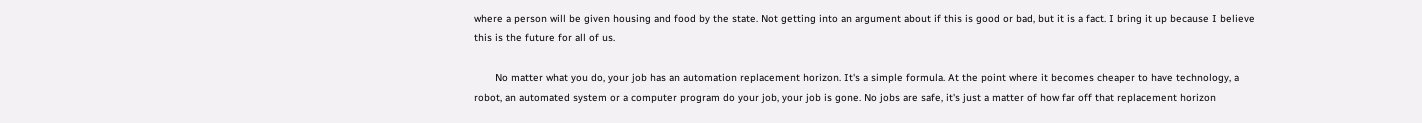where a person will be given housing and food by the state. Not getting into an argument about if this is good or bad, but it is a fact. I bring it up because I believe this is the future for all of us.

       No matter what you do, your job has an automation replacement horizon. It's a simple formula. At the point where it becomes cheaper to have technology, a robot, an automated system or a computer program do your job, your job is gone. No jobs are safe, it's just a matter of how far off that replacement horizon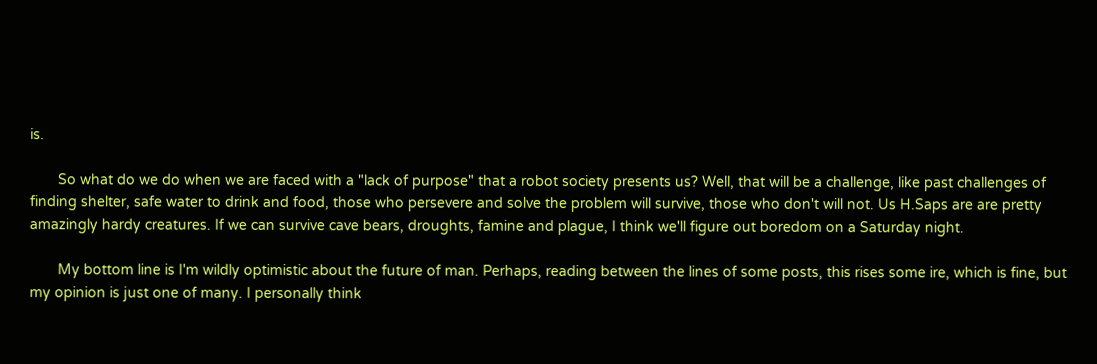is.

       So what do we do when we are faced with a "lack of purpose" that a robot society presents us? Well, that will be a challenge, like past challenges of finding shelter, safe water to drink and food, those who persevere and solve the problem will survive, those who don't will not. Us H.Saps are are pretty amazingly hardy creatures. If we can survive cave bears, droughts, famine and plague, I think we'll figure out boredom on a Saturday night.

       My bottom line is I'm wildly optimistic about the future of man. Perhaps, reading between the lines of some posts, this rises some ire, which is fine, but my opinion is just one of many. I personally think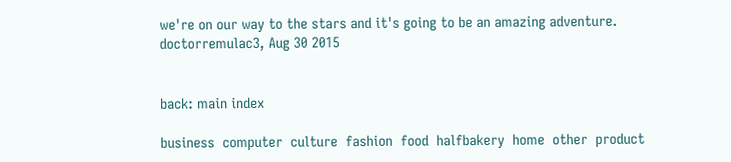we're on our way to the stars and it's going to be an amazing adventure.
doctorremulac3, Aug 30 2015


back: main index

business  computer  culture  fashion  food  halfbakery  home  other  product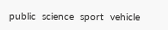public  science  sport  vehicle